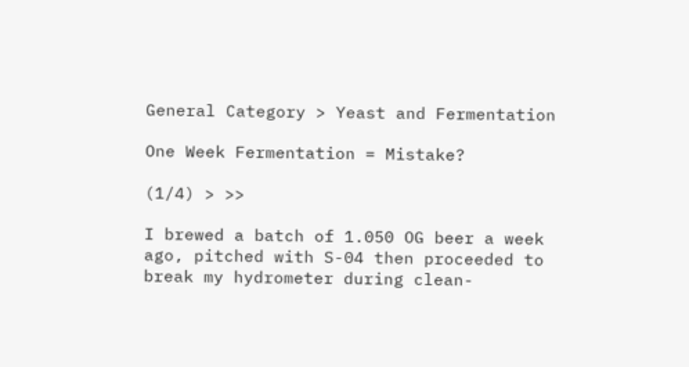General Category > Yeast and Fermentation

One Week Fermentation = Mistake?

(1/4) > >>

I brewed a batch of 1.050 OG beer a week ago, pitched with S-04 then proceeded to break my hydrometer during clean-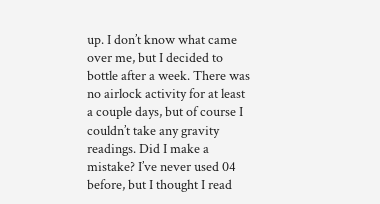up. I don’t know what came over me, but I decided to bottle after a week. There was no airlock activity for at least a couple days, but of course I couldn’t take any gravity readings. Did I make a mistake? I’ve never used 04 before, but I thought I read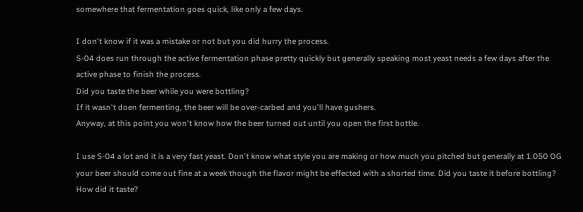somewhere that fermentation goes quick, like only a few days.

I don't know if it was a mistake or not but you did hurry the process.
S-04 does run through the active fermentation phase pretty quickly but generally speaking most yeast needs a few days after the active phase to finish the process.
Did you taste the beer while you were bottling?
If it wasn't doen fermenting, the beer will be over-carbed and you'll have gushers.
Anyway, at this point you won't know how the beer turned out until you open the first bottle.

I use S-04 a lot and it is a very fast yeast. Don't know what style you are making or how much you pitched but generally at 1.050 OG your beer should come out fine at a week though the flavor might be effected with a shorted time. Did you taste it before bottling? How did it taste?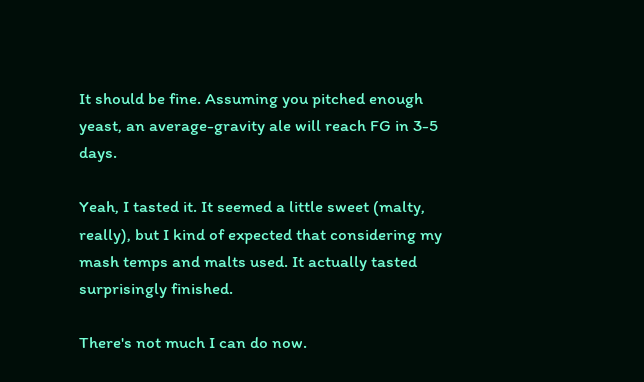It should be fine. Assuming you pitched enough yeast, an average-gravity ale will reach FG in 3-5 days.

Yeah, I tasted it. It seemed a little sweet (malty, really), but I kind of expected that considering my mash temps and malts used. It actually tasted surprisingly finished.

There's not much I can do now.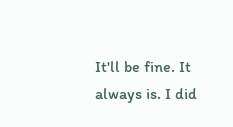It'll be fine. It always is. I did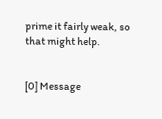prime it fairly weak, so that might help.


[0] Message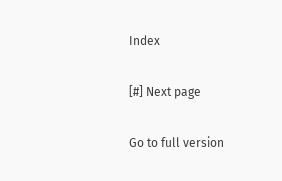Index

[#] Next page

Go to full version